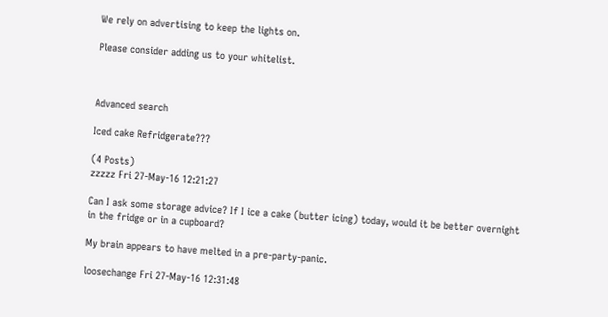We rely on advertising to keep the lights on.

Please consider adding us to your whitelist.



Advanced search

Iced cake Refridgerate???

(4 Posts)
zzzzz Fri 27-May-16 12:21:27

Can I ask some storage advice? If I ice a cake (butter icing) today, would it be better overnight in the fridge or in a cupboard?

My brain appears to have melted in a pre-party-panic.

loosechange Fri 27-May-16 12:31:48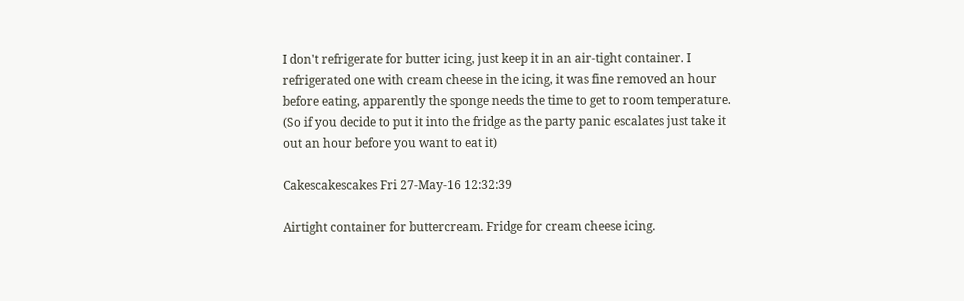I don't refrigerate for butter icing, just keep it in an air-tight container. I refrigerated one with cream cheese in the icing, it was fine removed an hour before eating, apparently the sponge needs the time to get to room temperature. (So if you decide to put it into the fridge as the party panic escalates just take it out an hour before you want to eat it)

Cakescakescakes Fri 27-May-16 12:32:39

Airtight container for buttercream. Fridge for cream cheese icing.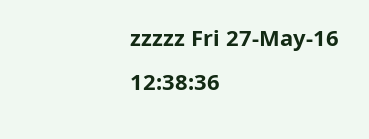zzzzz Fri 27-May-16 12:38:36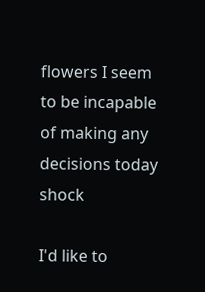flowers I seem to be incapable of making any decisions today shock

I'd like to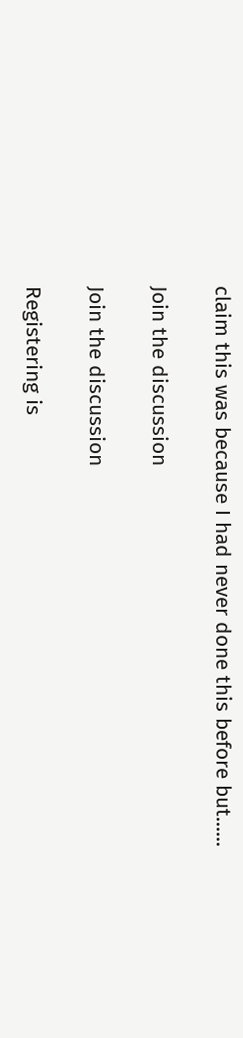claim this was because I had never done this before but......

Join the discussion

Join the discussion

Registering is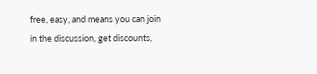free, easy, and means you can join in the discussion, get discounts,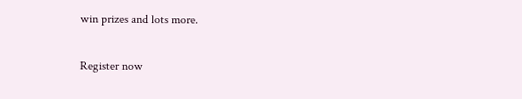win prizes and lots more.

Register now